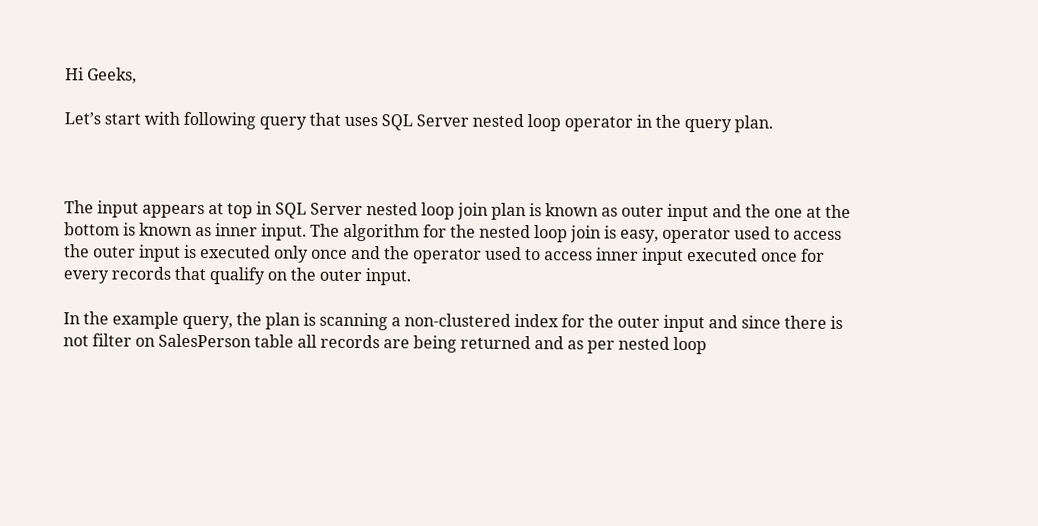Hi Geeks,

Let’s start with following query that uses SQL Server nested loop operator in the query plan.



The input appears at top in SQL Server nested loop join plan is known as outer input and the one at the bottom is known as inner input. The algorithm for the nested loop join is easy, operator used to access the outer input is executed only once and the operator used to access inner input executed once for every records that qualify on the outer input.

In the example query, the plan is scanning a non-clustered index for the outer input and since there is not filter on SalesPerson table all records are being returned and as per nested loop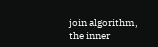join algorithm, the inner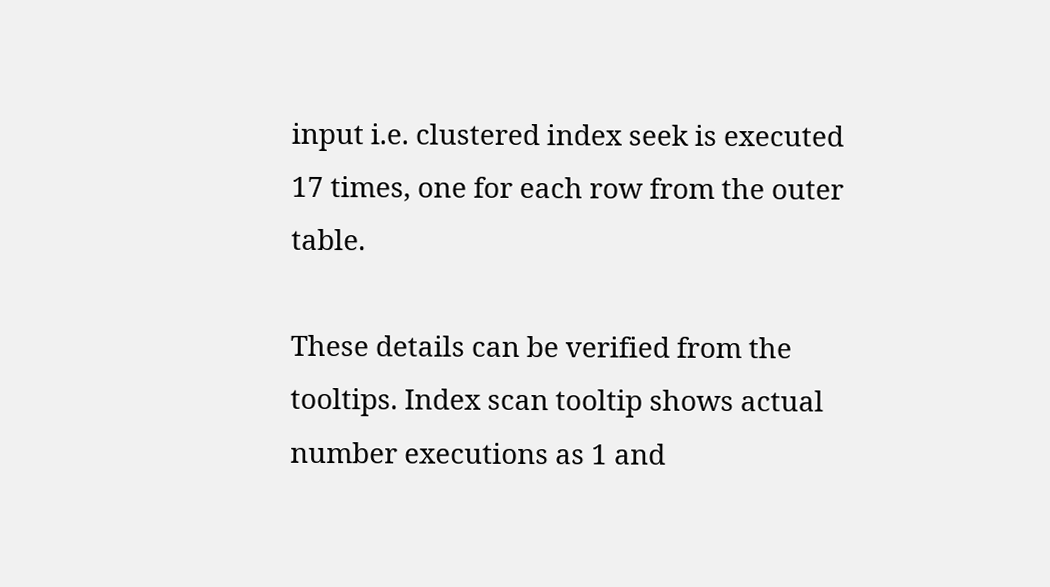input i.e. clustered index seek is executed 17 times, one for each row from the outer table.

These details can be verified from the tooltips. Index scan tooltip shows actual number executions as 1 and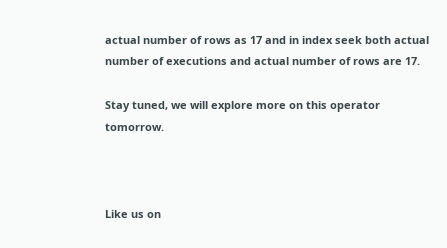actual number of rows as 17 and in index seek both actual number of executions and actual number of rows are 17.

Stay tuned, we will explore more on this operator tomorrow.



Like us on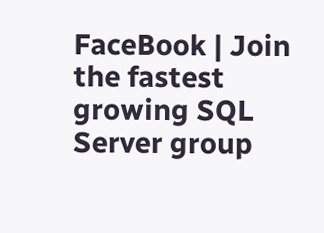FaceBook | Join the fastest growing SQL Server group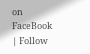on FaceBook | Follow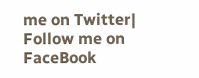me on Twitter| Follow me on FaceBook